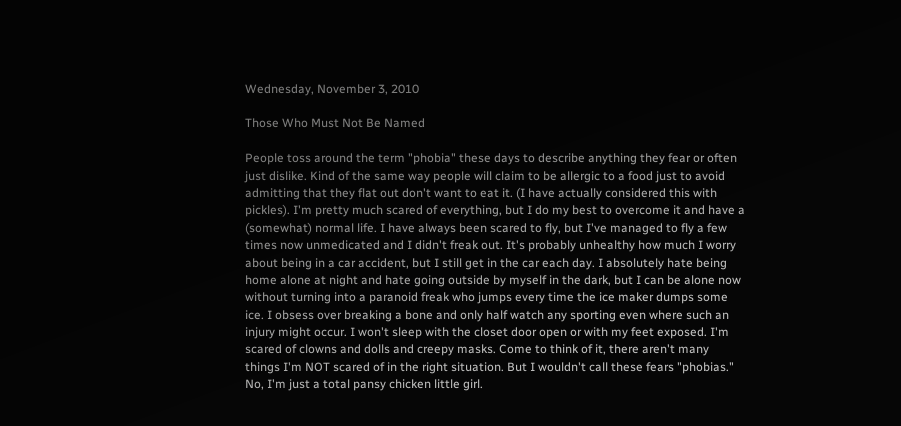Wednesday, November 3, 2010

Those Who Must Not Be Named

People toss around the term "phobia" these days to describe anything they fear or often just dislike. Kind of the same way people will claim to be allergic to a food just to avoid admitting that they flat out don't want to eat it. (I have actually considered this with pickles). I'm pretty much scared of everything, but I do my best to overcome it and have a (somewhat) normal life. I have always been scared to fly, but I've managed to fly a few times now unmedicated and I didn't freak out. It's probably unhealthy how much I worry about being in a car accident, but I still get in the car each day. I absolutely hate being home alone at night and hate going outside by myself in the dark, but I can be alone now without turning into a paranoid freak who jumps every time the ice maker dumps some ice. I obsess over breaking a bone and only half watch any sporting even where such an injury might occur. I won't sleep with the closet door open or with my feet exposed. I'm scared of clowns and dolls and creepy masks. Come to think of it, there aren't many things I'm NOT scared of in the right situation. But I wouldn't call these fears "phobias." No, I'm just a total pansy chicken little girl.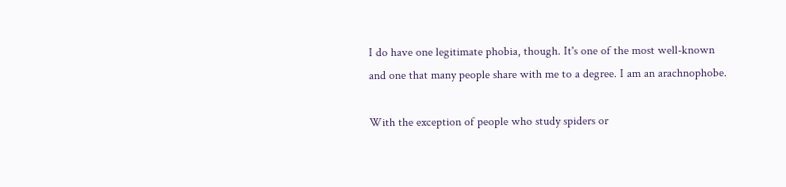I do have one legitimate phobia, though. It's one of the most well-known and one that many people share with me to a degree. I am an arachnophobe.

With the exception of people who study spiders or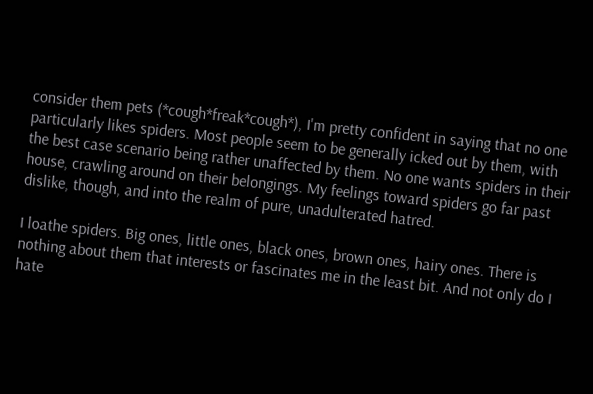consider them pets (*cough*freak*cough*), I'm pretty confident in saying that no one particularly likes spiders. Most people seem to be generally icked out by them, with the best case scenario being rather unaffected by them. No one wants spiders in their house, crawling around on their belongings. My feelings toward spiders go far past dislike, though, and into the realm of pure, unadulterated hatred.

I loathe spiders. Big ones, little ones, black ones, brown ones, hairy ones. There is nothing about them that interests or fascinates me in the least bit. And not only do I hate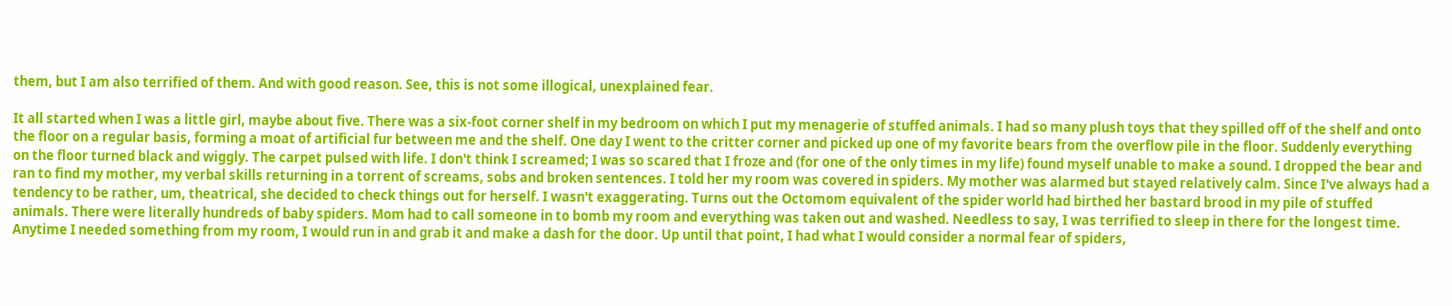them, but I am also terrified of them. And with good reason. See, this is not some illogical, unexplained fear.

It all started when I was a little girl, maybe about five. There was a six-foot corner shelf in my bedroom on which I put my menagerie of stuffed animals. I had so many plush toys that they spilled off of the shelf and onto the floor on a regular basis, forming a moat of artificial fur between me and the shelf. One day I went to the critter corner and picked up one of my favorite bears from the overflow pile in the floor. Suddenly everything on the floor turned black and wiggly. The carpet pulsed with life. I don't think I screamed; I was so scared that I froze and (for one of the only times in my life) found myself unable to make a sound. I dropped the bear and ran to find my mother, my verbal skills returning in a torrent of screams, sobs and broken sentences. I told her my room was covered in spiders. My mother was alarmed but stayed relatively calm. Since I've always had a tendency to be rather, um, theatrical, she decided to check things out for herself. I wasn't exaggerating. Turns out the Octomom equivalent of the spider world had birthed her bastard brood in my pile of stuffed animals. There were literally hundreds of baby spiders. Mom had to call someone in to bomb my room and everything was taken out and washed. Needless to say, I was terrified to sleep in there for the longest time. Anytime I needed something from my room, I would run in and grab it and make a dash for the door. Up until that point, I had what I would consider a normal fear of spiders,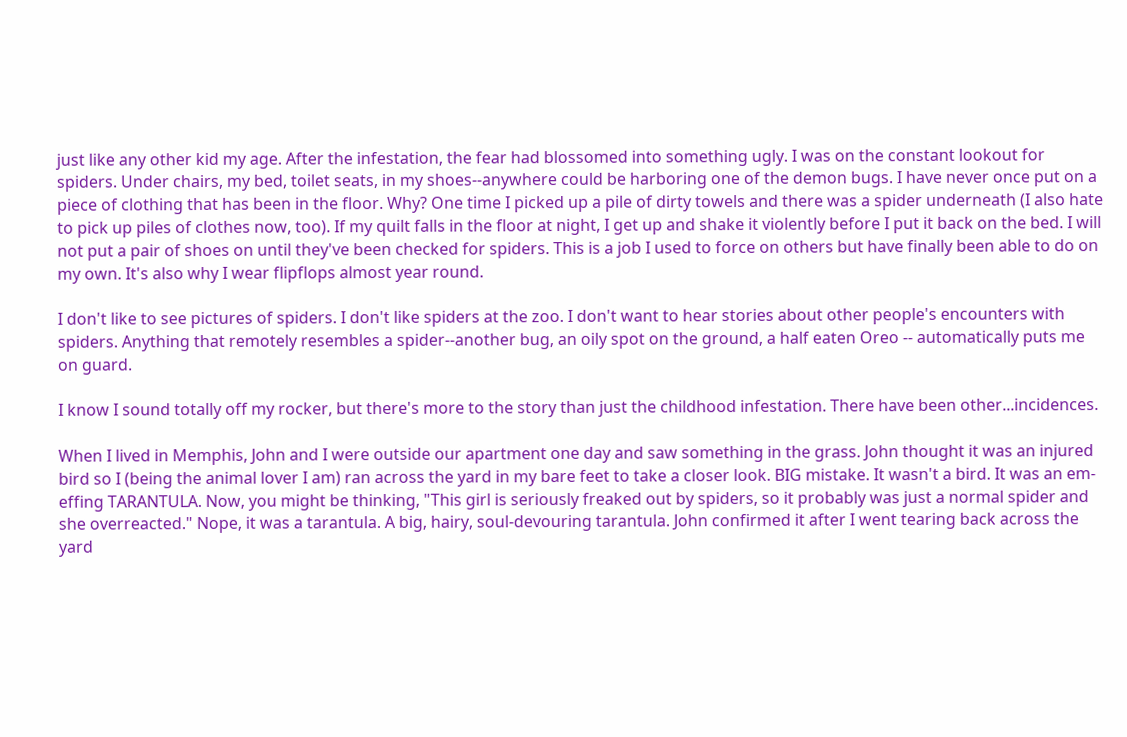just like any other kid my age. After the infestation, the fear had blossomed into something ugly. I was on the constant lookout for spiders. Under chairs, my bed, toilet seats, in my shoes--anywhere could be harboring one of the demon bugs. I have never once put on a piece of clothing that has been in the floor. Why? One time I picked up a pile of dirty towels and there was a spider underneath (I also hate to pick up piles of clothes now, too). If my quilt falls in the floor at night, I get up and shake it violently before I put it back on the bed. I will not put a pair of shoes on until they've been checked for spiders. This is a job I used to force on others but have finally been able to do on my own. It's also why I wear flipflops almost year round.

I don't like to see pictures of spiders. I don't like spiders at the zoo. I don't want to hear stories about other people's encounters with spiders. Anything that remotely resembles a spider--another bug, an oily spot on the ground, a half eaten Oreo -- automatically puts me on guard.

I know I sound totally off my rocker, but there's more to the story than just the childhood infestation. There have been other...incidences.

When I lived in Memphis, John and I were outside our apartment one day and saw something in the grass. John thought it was an injured bird so I (being the animal lover I am) ran across the yard in my bare feet to take a closer look. BIG mistake. It wasn't a bird. It was an em-effing TARANTULA. Now, you might be thinking, "This girl is seriously freaked out by spiders, so it probably was just a normal spider and she overreacted." Nope, it was a tarantula. A big, hairy, soul-devouring tarantula. John confirmed it after I went tearing back across the yard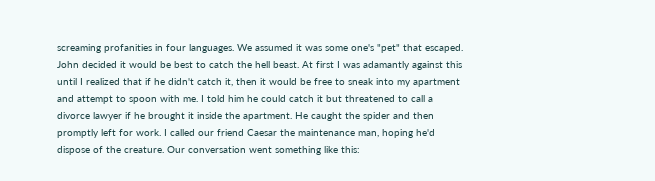screaming profanities in four languages. We assumed it was some one's "pet" that escaped. John decided it would be best to catch the hell beast. At first I was adamantly against this until I realized that if he didn't catch it, then it would be free to sneak into my apartment and attempt to spoon with me. I told him he could catch it but threatened to call a divorce lawyer if he brought it inside the apartment. He caught the spider and then promptly left for work. I called our friend Caesar the maintenance man, hoping he'd dispose of the creature. Our conversation went something like this: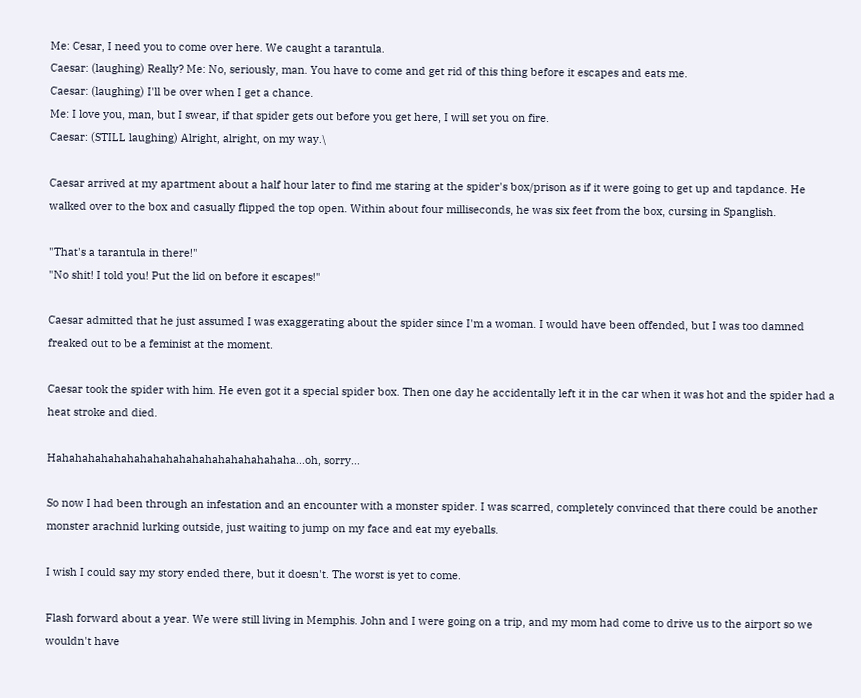Me: Cesar, I need you to come over here. We caught a tarantula.
Caesar: (laughing) Really? Me: No, seriously, man. You have to come and get rid of this thing before it escapes and eats me.
Caesar: (laughing) I'll be over when I get a chance.
Me: I love you, man, but I swear, if that spider gets out before you get here, I will set you on fire.
Caesar: (STILL laughing) Alright, alright, on my way.\

Caesar arrived at my apartment about a half hour later to find me staring at the spider's box/prison as if it were going to get up and tapdance. He walked over to the box and casually flipped the top open. Within about four milliseconds, he was six feet from the box, cursing in Spanglish.

"That's a tarantula in there!"
"No shit! I told you! Put the lid on before it escapes!"

Caesar admitted that he just assumed I was exaggerating about the spider since I'm a woman. I would have been offended, but I was too damned freaked out to be a feminist at the moment.

Caesar took the spider with him. He even got it a special spider box. Then one day he accidentally left it in the car when it was hot and the spider had a heat stroke and died.

Hahahahahahahahahahahahahahahahahahaha...oh, sorry...

So now I had been through an infestation and an encounter with a monster spider. I was scarred, completely convinced that there could be another monster arachnid lurking outside, just waiting to jump on my face and eat my eyeballs.

I wish I could say my story ended there, but it doesn't. The worst is yet to come.

Flash forward about a year. We were still living in Memphis. John and I were going on a trip, and my mom had come to drive us to the airport so we wouldn't have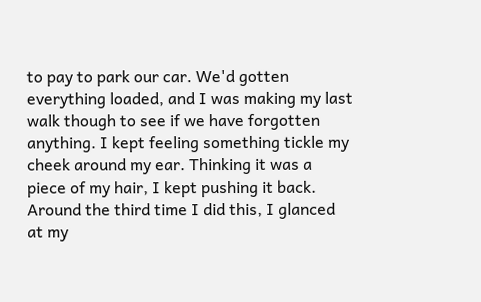to pay to park our car. We'd gotten everything loaded, and I was making my last walk though to see if we have forgotten anything. I kept feeling something tickle my cheek around my ear. Thinking it was a piece of my hair, I kept pushing it back. Around the third time I did this, I glanced at my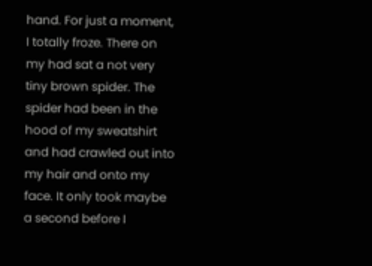hand. For just a moment, I totally froze. There on my had sat a not very tiny brown spider. The spider had been in the hood of my sweatshirt and had crawled out into my hair and onto my face. It only took maybe a second before I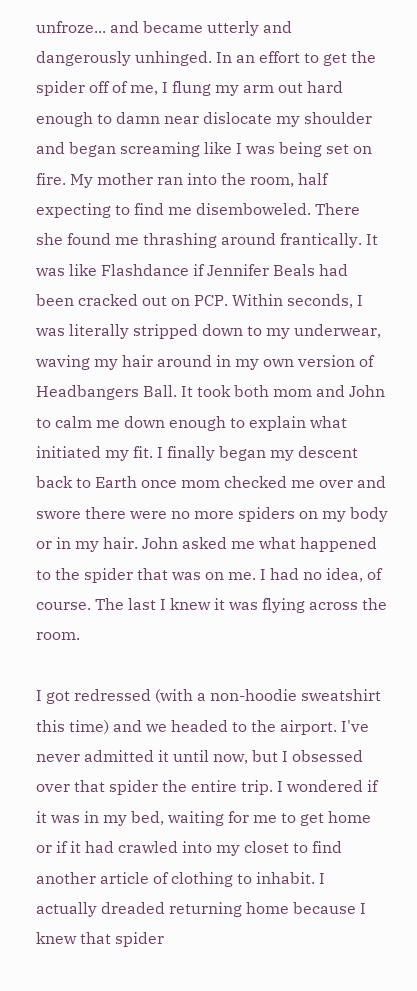unfroze... and became utterly and dangerously unhinged. In an effort to get the spider off of me, I flung my arm out hard enough to damn near dislocate my shoulder and began screaming like I was being set on fire. My mother ran into the room, half expecting to find me disemboweled. There she found me thrashing around frantically. It was like Flashdance if Jennifer Beals had been cracked out on PCP. Within seconds, I was literally stripped down to my underwear, waving my hair around in my own version of Headbangers Ball. It took both mom and John to calm me down enough to explain what initiated my fit. I finally began my descent back to Earth once mom checked me over and swore there were no more spiders on my body or in my hair. John asked me what happened to the spider that was on me. I had no idea, of course. The last I knew it was flying across the room.

I got redressed (with a non-hoodie sweatshirt this time) and we headed to the airport. I've never admitted it until now, but I obsessed over that spider the entire trip. I wondered if it was in my bed, waiting for me to get home or if it had crawled into my closet to find another article of clothing to inhabit. I actually dreaded returning home because I knew that spider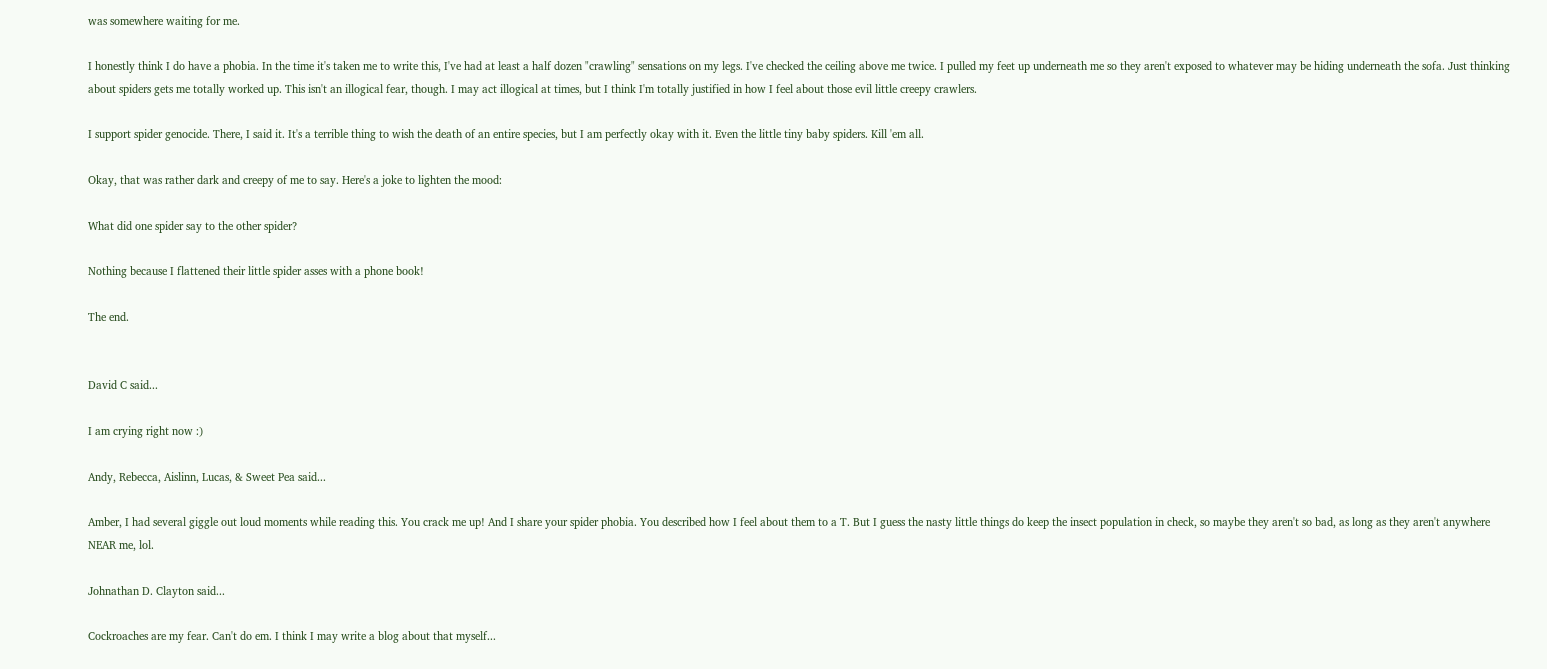was somewhere waiting for me.

I honestly think I do have a phobia. In the time it's taken me to write this, I've had at least a half dozen "crawling" sensations on my legs. I've checked the ceiling above me twice. I pulled my feet up underneath me so they aren't exposed to whatever may be hiding underneath the sofa. Just thinking about spiders gets me totally worked up. This isn't an illogical fear, though. I may act illogical at times, but I think I'm totally justified in how I feel about those evil little creepy crawlers.

I support spider genocide. There, I said it. It's a terrible thing to wish the death of an entire species, but I am perfectly okay with it. Even the little tiny baby spiders. Kill 'em all.

Okay, that was rather dark and creepy of me to say. Here's a joke to lighten the mood:

What did one spider say to the other spider?

Nothing because I flattened their little spider asses with a phone book!

The end.


David C said...

I am crying right now :)

Andy, Rebecca, Aislinn, Lucas, & Sweet Pea said...

Amber, I had several giggle out loud moments while reading this. You crack me up! And I share your spider phobia. You described how I feel about them to a T. But I guess the nasty little things do keep the insect population in check, so maybe they aren't so bad, as long as they aren't anywhere NEAR me, lol.

Johnathan D. Clayton said...

Cockroaches are my fear. Can't do em. I think I may write a blog about that myself...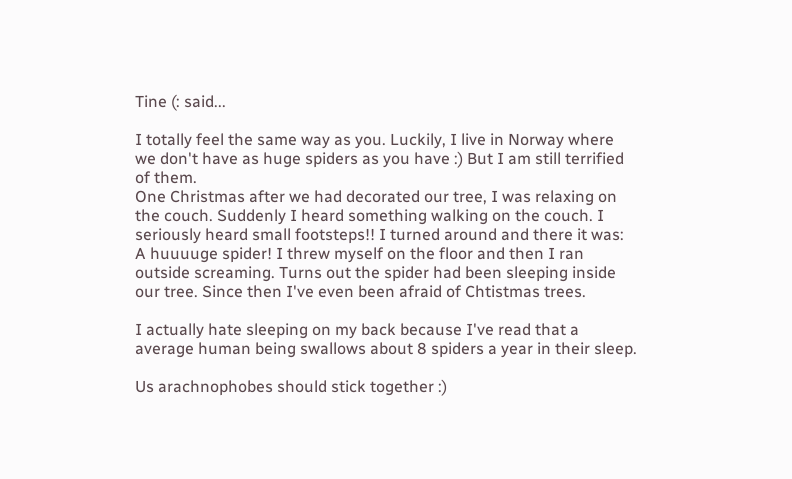Tine (: said...

I totally feel the same way as you. Luckily, I live in Norway where we don't have as huge spiders as you have :) But I am still terrified of them.
One Christmas after we had decorated our tree, I was relaxing on the couch. Suddenly I heard something walking on the couch. I seriously heard small footsteps!! I turned around and there it was: A huuuuge spider! I threw myself on the floor and then I ran outside screaming. Turns out the spider had been sleeping inside our tree. Since then I've even been afraid of Chtistmas trees.

I actually hate sleeping on my back because I've read that a average human being swallows about 8 spiders a year in their sleep.

Us arachnophobes should stick together :)